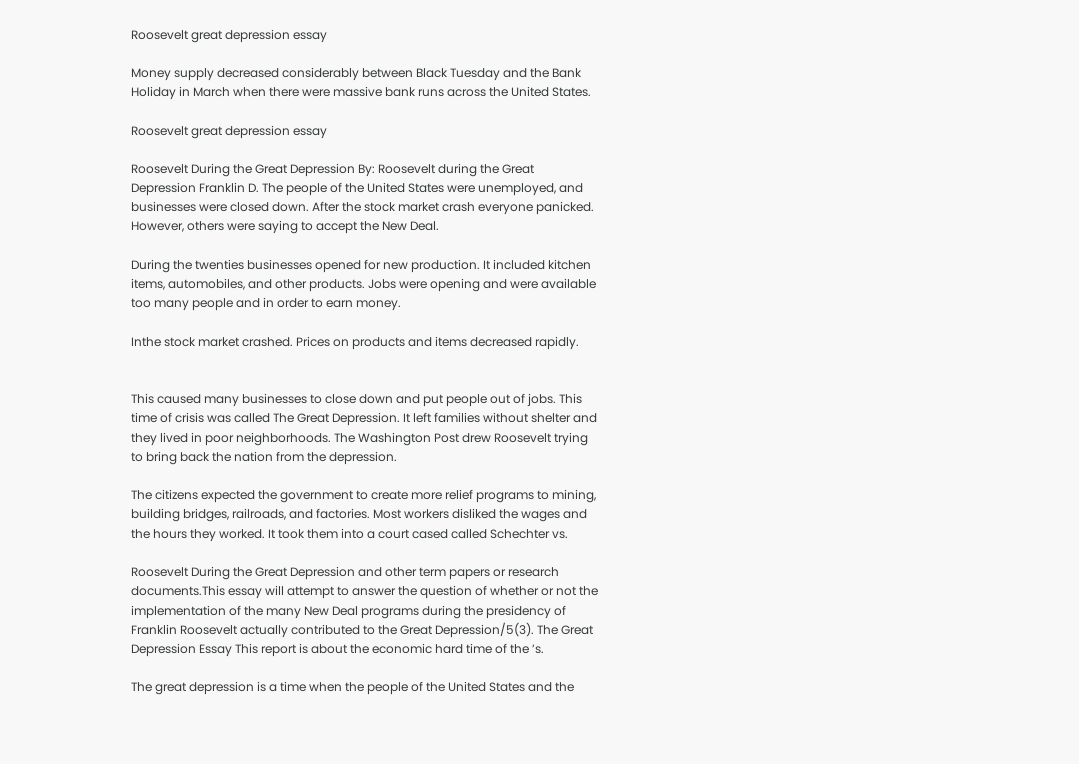Roosevelt great depression essay

Money supply decreased considerably between Black Tuesday and the Bank Holiday in March when there were massive bank runs across the United States.

Roosevelt great depression essay

Roosevelt During the Great Depression By: Roosevelt during the Great Depression Franklin D. The people of the United States were unemployed, and businesses were closed down. After the stock market crash everyone panicked. However, others were saying to accept the New Deal.

During the twenties businesses opened for new production. It included kitchen items, automobiles, and other products. Jobs were opening and were available too many people and in order to earn money.

Inthe stock market crashed. Prices on products and items decreased rapidly.


This caused many businesses to close down and put people out of jobs. This time of crisis was called The Great Depression. It left families without shelter and they lived in poor neighborhoods. The Washington Post drew Roosevelt trying to bring back the nation from the depression.

The citizens expected the government to create more relief programs to mining, building bridges, railroads, and factories. Most workers disliked the wages and the hours they worked. It took them into a court cased called Schechter vs.

Roosevelt During the Great Depression and other term papers or research documents.This essay will attempt to answer the question of whether or not the implementation of the many New Deal programs during the presidency of Franklin Roosevelt actually contributed to the Great Depression/5(3). The Great Depression Essay This report is about the economic hard time of the ’s.

The great depression is a time when the people of the United States and the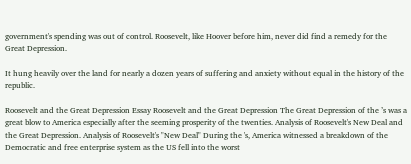government's spending was out of control. Roosevelt, like Hoover before him, never did find a remedy for the Great Depression.

It hung heavily over the land for nearly a dozen years of suffering and anxiety without equal in the history of the republic.

Roosevelt and the Great Depression Essay Roosevelt and the Great Depression The Great Depression of the ’s was a great blow to America especially after the seeming prosperity of the twenties. Analysis of Roosevelt's New Deal and the Great Depression. Analysis of Roosevelt's "New Deal" During the 's, America witnessed a breakdown of the Democratic and free enterprise system as the US fell into the worst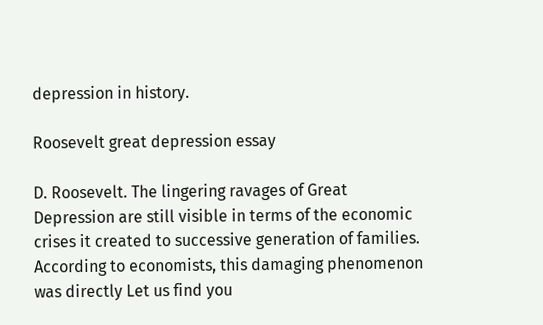depression in history.

Roosevelt great depression essay

D. Roosevelt. The lingering ravages of Great Depression are still visible in terms of the economic crises it created to successive generation of families. According to economists, this damaging phenomenon was directly Let us find you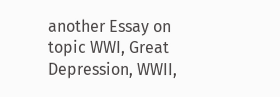another Essay on topic WWI, Great Depression, WWII,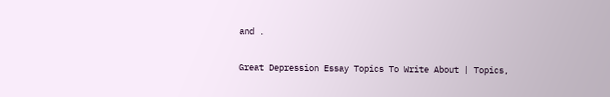and .

Great Depression Essay Topics To Write About | Topics,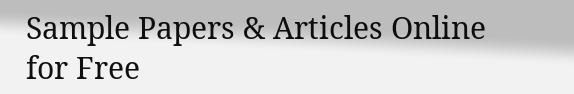Sample Papers & Articles Online for Free